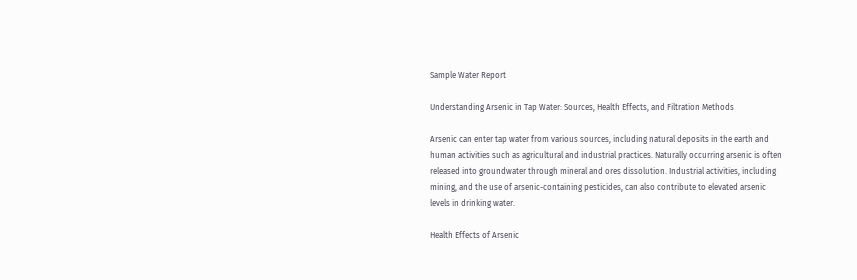Sample Water Report

Understanding Arsenic in Tap Water: Sources, Health Effects, and Filtration Methods

Arsenic can enter tap water from various sources, including natural deposits in the earth and human activities such as agricultural and industrial practices. Naturally occurring arsenic is often released into groundwater through mineral and ores dissolution. Industrial activities, including mining, and the use of arsenic-containing pesticides, can also contribute to elevated arsenic levels in drinking water.

Health Effects of Arsenic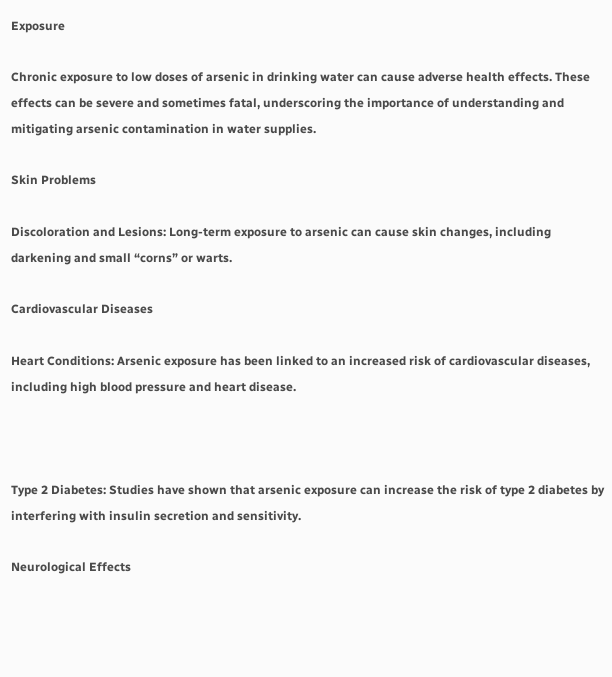Exposure

Chronic exposure to low doses of arsenic in drinking water can cause adverse health effects. These effects can be severe and sometimes fatal, underscoring the importance of understanding and mitigating arsenic contamination in water supplies.

Skin Problems

Discoloration and Lesions: Long-term exposure to arsenic can cause skin changes, including darkening and small “corns” or warts.

Cardiovascular Diseases

Heart Conditions: Arsenic exposure has been linked to an increased risk of cardiovascular diseases, including high blood pressure and heart disease.



Type 2 Diabetes: Studies have shown that arsenic exposure can increase the risk of type 2 diabetes by interfering with insulin secretion and sensitivity.

Neurological Effects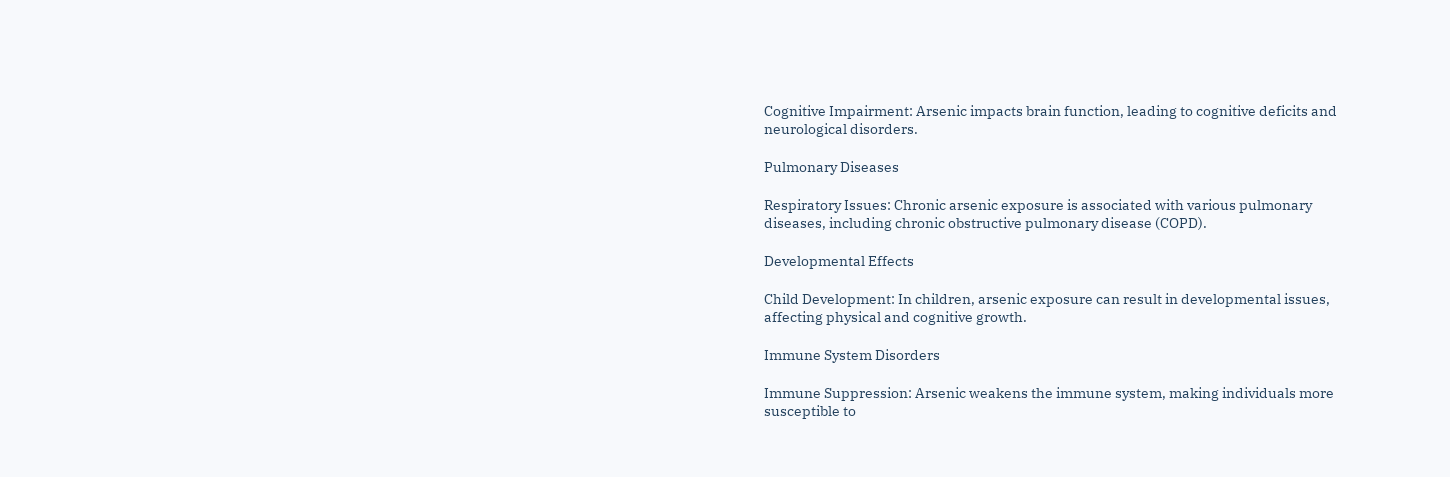Cognitive Impairment: Arsenic impacts brain function, leading to cognitive deficits and neurological disorders.

Pulmonary Diseases

Respiratory Issues: Chronic arsenic exposure is associated with various pulmonary diseases, including chronic obstructive pulmonary disease (COPD).

Developmental Effects

Child Development: In children, arsenic exposure can result in developmental issues, affecting physical and cognitive growth.

Immune System Disorders

Immune Suppression: Arsenic weakens the immune system, making individuals more susceptible to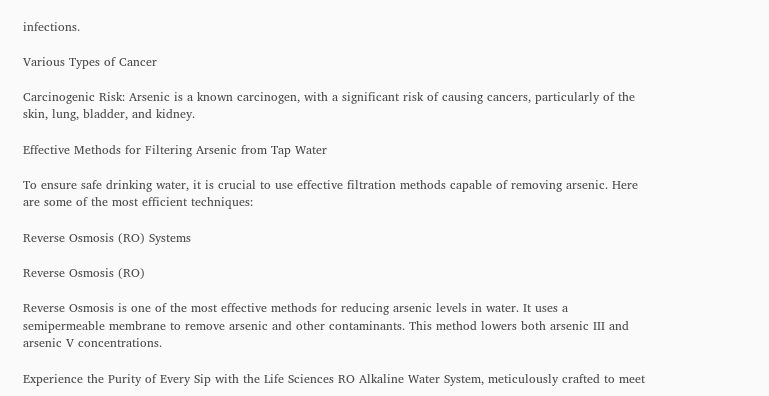infections.

Various Types of Cancer

Carcinogenic Risk: Arsenic is a known carcinogen, with a significant risk of causing cancers, particularly of the skin, lung, bladder, and kidney.

Effective Methods for Filtering Arsenic from Tap Water

To ensure safe drinking water, it is crucial to use effective filtration methods capable of removing arsenic. Here are some of the most efficient techniques:

Reverse Osmosis (RO) Systems

Reverse Osmosis (RO)

Reverse Osmosis is one of the most effective methods for reducing arsenic levels in water. It uses a semipermeable membrane to remove arsenic and other contaminants. This method lowers both arsenic III and arsenic V concentrations.

Experience the Purity of Every Sip with the Life Sciences RO Alkaline Water System, meticulously crafted to meet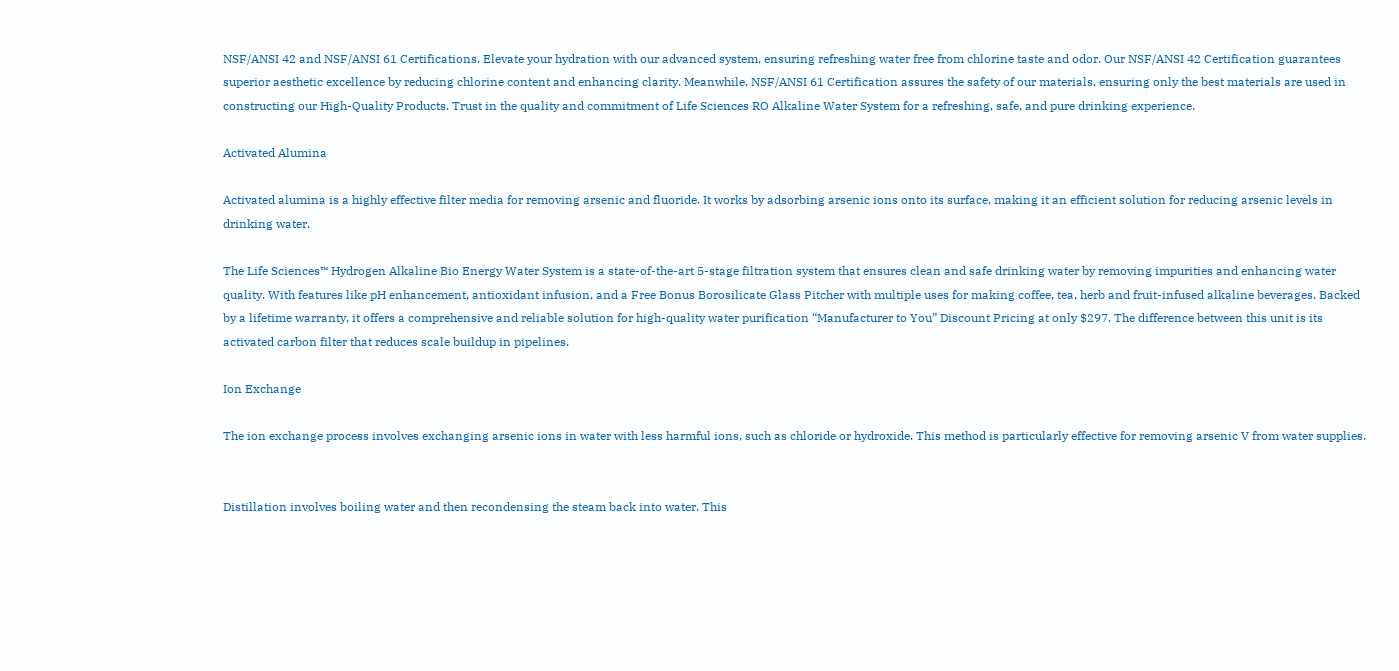NSF/ANSI 42 and NSF/ANSI 61 Certifications. Elevate your hydration with our advanced system, ensuring refreshing water free from chlorine taste and odor. Our NSF/ANSI 42 Certification guarantees superior aesthetic excellence by reducing chlorine content and enhancing clarity. Meanwhile, NSF/ANSI 61 Certification assures the safety of our materials, ensuring only the best materials are used in constructing our High-Quality Products. Trust in the quality and commitment of Life Sciences RO Alkaline Water System for a refreshing, safe, and pure drinking experience.

Activated Alumina

Activated alumina is a highly effective filter media for removing arsenic and fluoride. It works by adsorbing arsenic ions onto its surface, making it an efficient solution for reducing arsenic levels in drinking water.

The Life Sciences™ Hydrogen Alkaline Bio Energy Water System is a state-of-the-art 5-stage filtration system that ensures clean and safe drinking water by removing impurities and enhancing water quality. With features like pH enhancement, antioxidant infusion, and a Free Bonus Borosilicate Glass Pitcher with multiple uses for making coffee, tea, herb and fruit-infused alkaline beverages. Backed by a lifetime warranty, it offers a comprehensive and reliable solution for high-quality water purification “Manufacturer to You” Discount Pricing at only $297. The difference between this unit is its activated carbon filter that reduces scale buildup in pipelines.

Ion Exchange

The ion exchange process involves exchanging arsenic ions in water with less harmful ions, such as chloride or hydroxide. This method is particularly effective for removing arsenic V from water supplies.


Distillation involves boiling water and then recondensing the steam back into water. This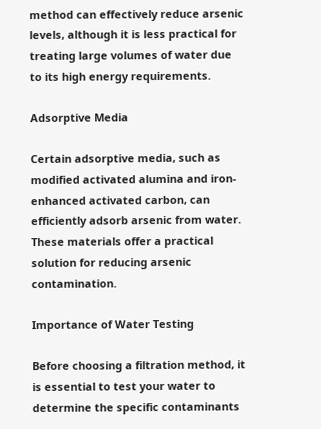method can effectively reduce arsenic levels, although it is less practical for treating large volumes of water due to its high energy requirements.

Adsorptive Media

Certain adsorptive media, such as modified activated alumina and iron-enhanced activated carbon, can efficiently adsorb arsenic from water. These materials offer a practical solution for reducing arsenic contamination.

Importance of Water Testing

Before choosing a filtration method, it is essential to test your water to determine the specific contaminants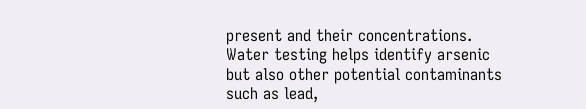present and their concentrations. Water testing helps identify arsenic but also other potential contaminants such as lead,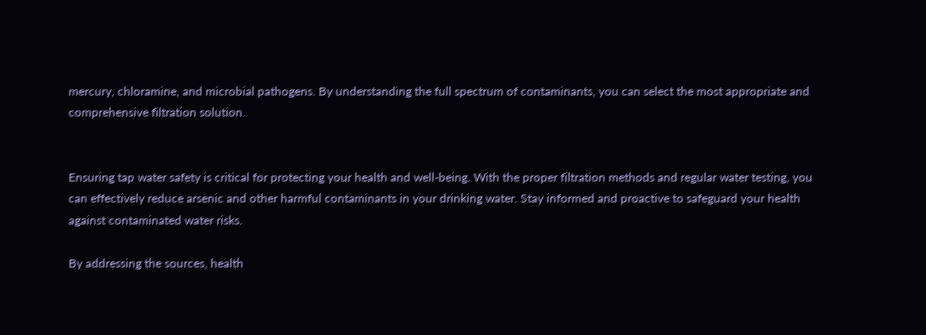mercury, chloramine, and microbial pathogens. By understanding the full spectrum of contaminants, you can select the most appropriate and comprehensive filtration solution.


Ensuring tap water safety is critical for protecting your health and well-being. With the proper filtration methods and regular water testing, you can effectively reduce arsenic and other harmful contaminants in your drinking water. Stay informed and proactive to safeguard your health against contaminated water risks.

By addressing the sources, health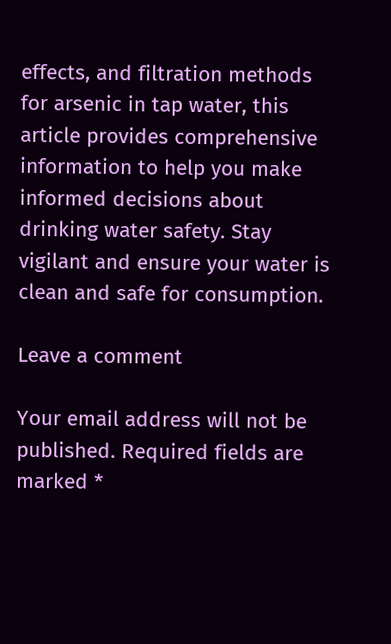effects, and filtration methods for arsenic in tap water, this article provides comprehensive information to help you make informed decisions about drinking water safety. Stay vigilant and ensure your water is clean and safe for consumption.

Leave a comment

Your email address will not be published. Required fields are marked *